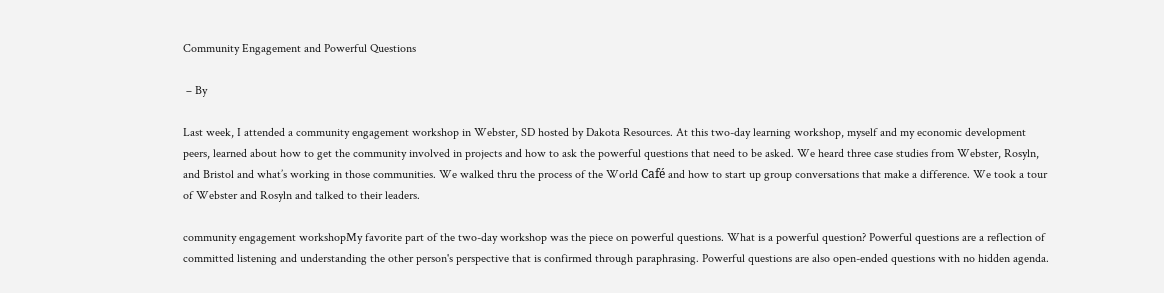Community Engagement and Powerful Questions

 – By

Last week, I attended a community engagement workshop in Webster, SD hosted by Dakota Resources. At this two-day learning workshop, myself and my economic development peers, learned about how to get the community involved in projects and how to ask the powerful questions that need to be asked. We heard three case studies from Webster, Rosyln, and Bristol and what’s working in those communities. We walked thru the process of the World Café and how to start up group conversations that make a difference. We took a tour of Webster and Rosyln and talked to their leaders.

community engagement workshopMy favorite part of the two-day workshop was the piece on powerful questions. What is a powerful question? Powerful questions are a reflection of committed listening and understanding the other person's perspective that is confirmed through paraphrasing. Powerful questions are also open-ended questions with no hidden agenda.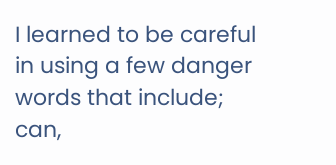I learned to be careful in using a few danger words that include; can,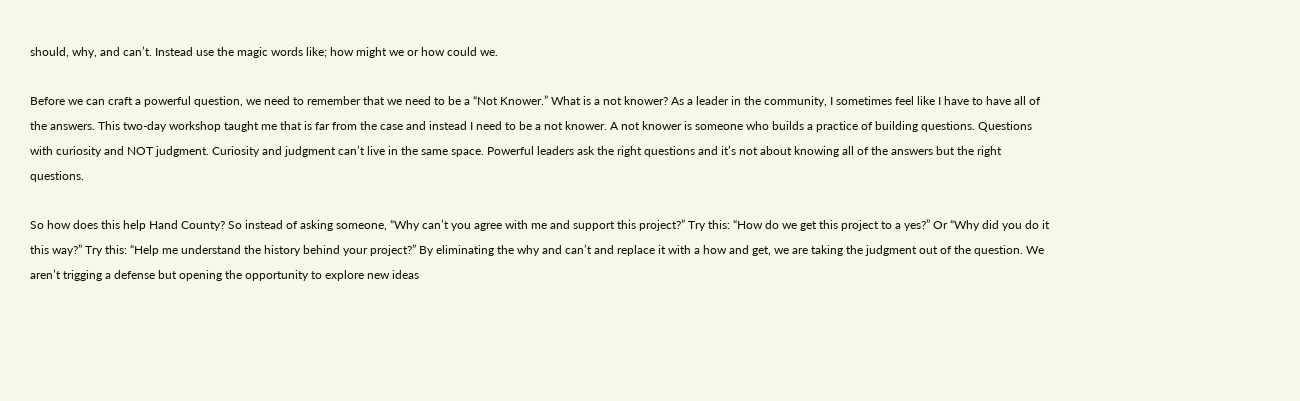should, why, and can’t. Instead use the magic words like; how might we or how could we.

Before we can craft a powerful question, we need to remember that we need to be a “Not Knower.” What is a not knower? As a leader in the community, I sometimes feel like I have to have all of the answers. This two-day workshop taught me that is far from the case and instead I need to be a not knower. A not knower is someone who builds a practice of building questions. Questions with curiosity and NOT judgment. Curiosity and judgment can’t live in the same space. Powerful leaders ask the right questions and it’s not about knowing all of the answers but the right questions.

So how does this help Hand County? So instead of asking someone, “Why can’t you agree with me and support this project?” Try this: “How do we get this project to a yes?” Or “Why did you do it this way?” Try this: “Help me understand the history behind your project?” By eliminating the why and can’t and replace it with a how and get, we are taking the judgment out of the question. We aren’t trigging a defense but opening the opportunity to explore new ideas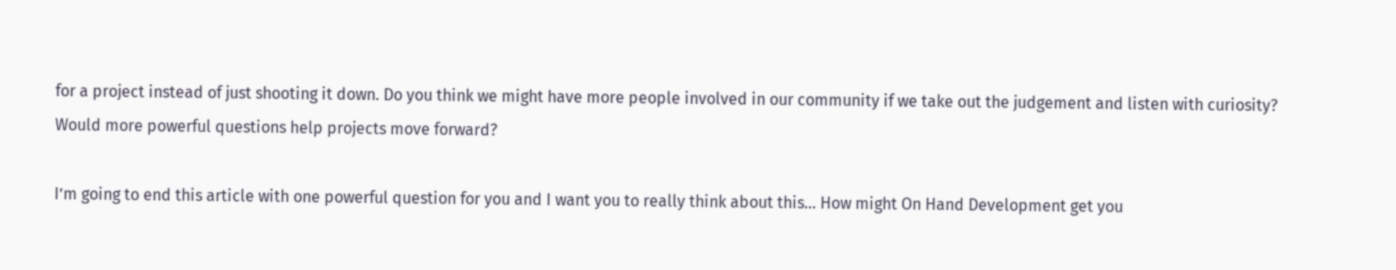for a project instead of just shooting it down. Do you think we might have more people involved in our community if we take out the judgement and listen with curiosity? Would more powerful questions help projects move forward?

I’m going to end this article with one powerful question for you and I want you to really think about this… How might On Hand Development get you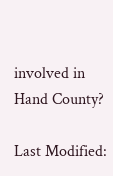involved in Hand County?

Last Modified: